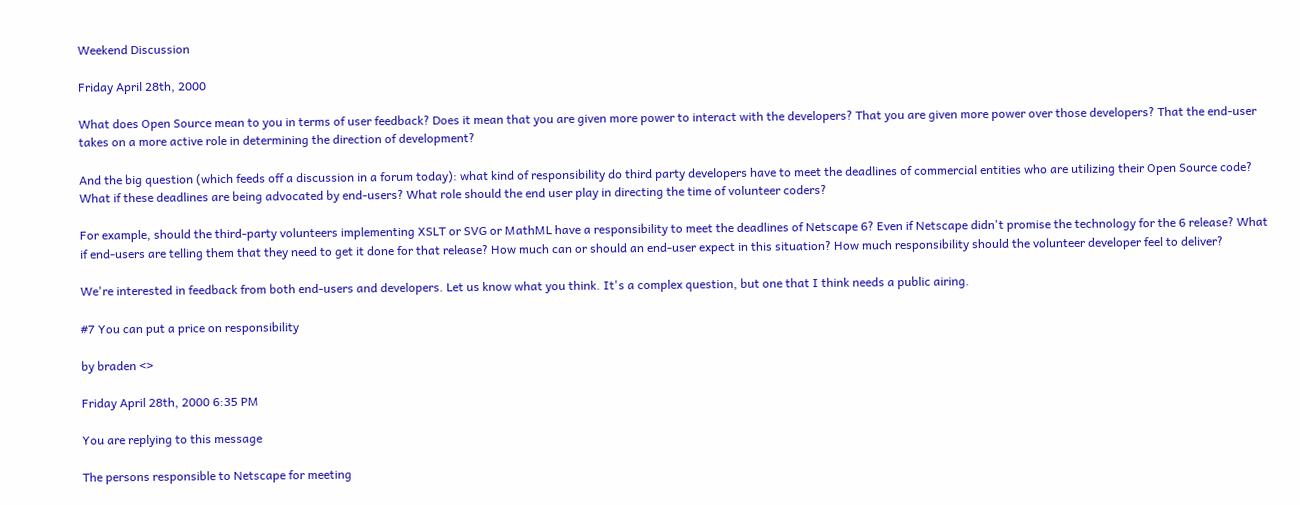Weekend Discussion

Friday April 28th, 2000

What does Open Source mean to you in terms of user feedback? Does it mean that you are given more power to interact with the developers? That you are given more power over those developers? That the end-user takes on a more active role in determining the direction of development?

And the big question (which feeds off a discussion in a forum today): what kind of responsibility do third party developers have to meet the deadlines of commercial entities who are utilizing their Open Source code? What if these deadlines are being advocated by end-users? What role should the end user play in directing the time of volunteer coders?

For example, should the third-party volunteers implementing XSLT or SVG or MathML have a responsibility to meet the deadlines of Netscape 6? Even if Netscape didn't promise the technology for the 6 release? What if end-users are telling them that they need to get it done for that release? How much can or should an end-user expect in this situation? How much responsibility should the volunteer developer feel to deliver?

We're interested in feedback from both end-users and developers. Let us know what you think. It's a complex question, but one that I think needs a public airing.

#7 You can put a price on responsibility

by braden <>

Friday April 28th, 2000 6:35 PM

You are replying to this message

The persons responsible to Netscape for meeting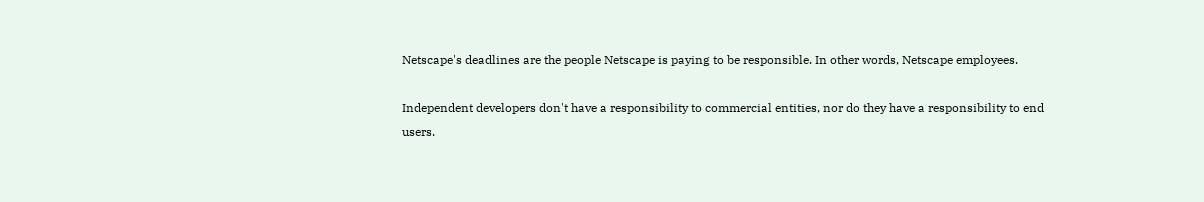Netscape's deadlines are the people Netscape is paying to be responsible. In other words, Netscape employees.

Independent developers don't have a responsibility to commercial entities, nor do they have a responsibility to end users.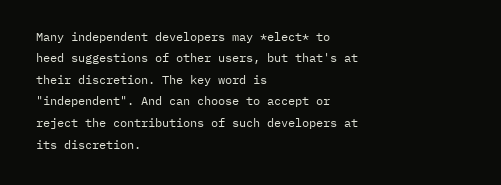Many independent developers may *elect* to heed suggestions of other users, but that's at their discretion. The key word is "independent". And can choose to accept or reject the contributions of such developers at its discretion.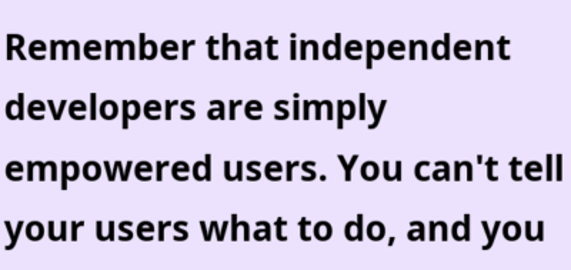Remember that independent developers are simply empowered users. You can't tell your users what to do, and you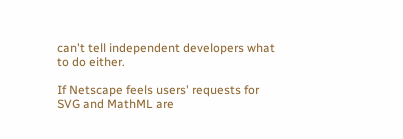can't tell independent developers what to do either.

If Netscape feels users' requests for SVG and MathML are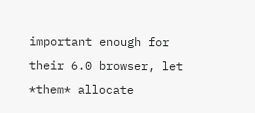important enough for their 6.0 browser, let *them* allocate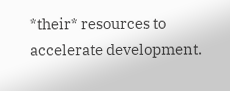*their* resources to accelerate development.